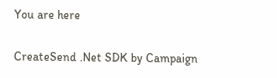You are here

CreateSend .Net SDK by Campaign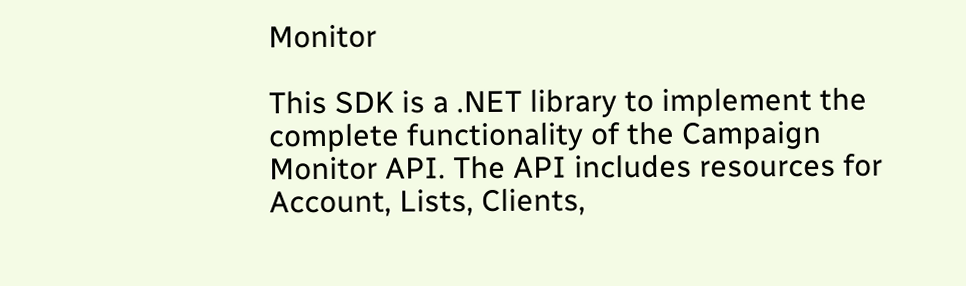Monitor

This SDK is a .NET library to implement the complete functionality of the Campaign Monitor API. The API includes resources for Account, Lists, Clients,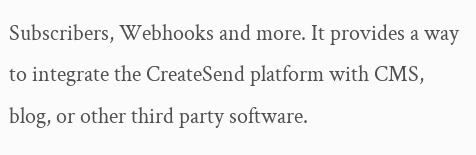Subscribers, Webhooks and more. It provides a way to integrate the CreateSend platform with CMS, blog, or other third party software.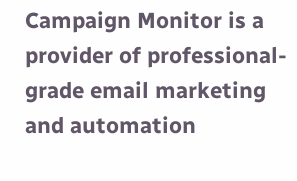Campaign Monitor is a provider of professional-grade email marketing and automation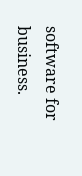software for business.